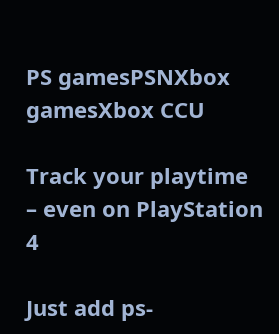PS gamesPSNXbox gamesXbox CCU

Track your playtime – even on PlayStation 4

Just add ps-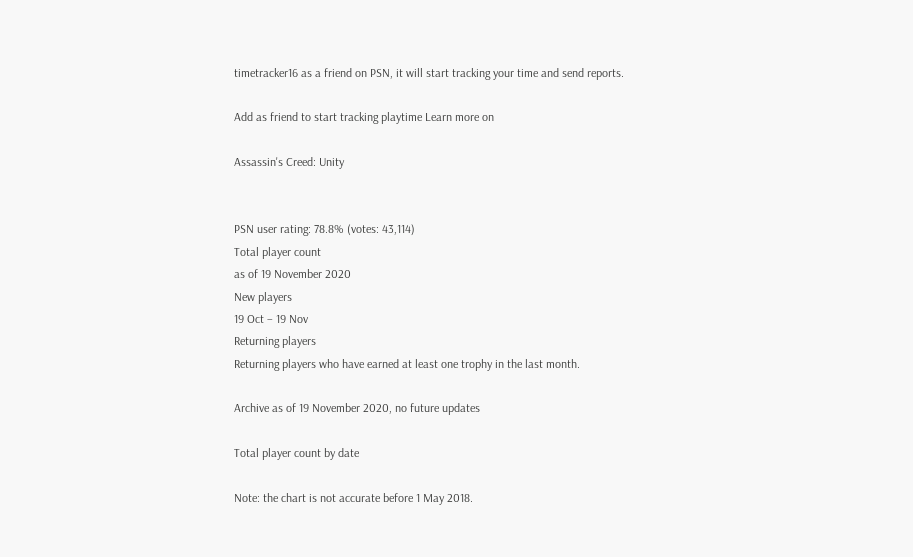timetracker16 as a friend on PSN, it will start tracking your time and send reports.

Add as friend to start tracking playtime Learn more on

Assassin's Creed: Unity


PSN user rating: 78.8% (votes: 43,114)
Total player count
as of 19 November 2020
New players
19 Oct – 19 Nov
Returning players
Returning players who have earned at least one trophy in the last month.

Archive as of 19 November 2020, no future updates

Total player count by date

Note: the chart is not accurate before 1 May 2018.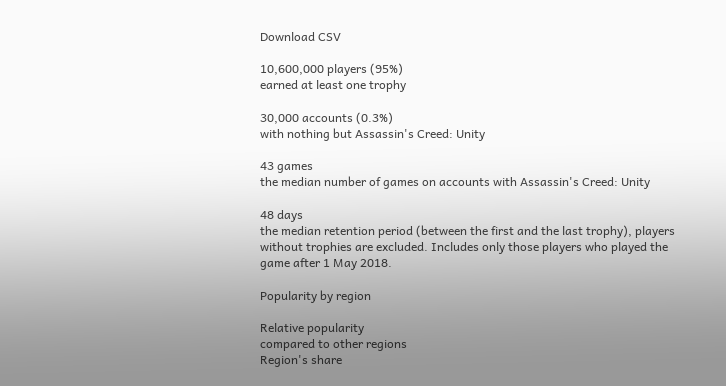Download CSV

10,600,000 players (95%)
earned at least one trophy

30,000 accounts (0.3%)
with nothing but Assassin's Creed: Unity

43 games
the median number of games on accounts with Assassin's Creed: Unity

48 days
the median retention period (between the first and the last trophy), players without trophies are excluded. Includes only those players who played the game after 1 May 2018.

Popularity by region

Relative popularity
compared to other regions
Region's share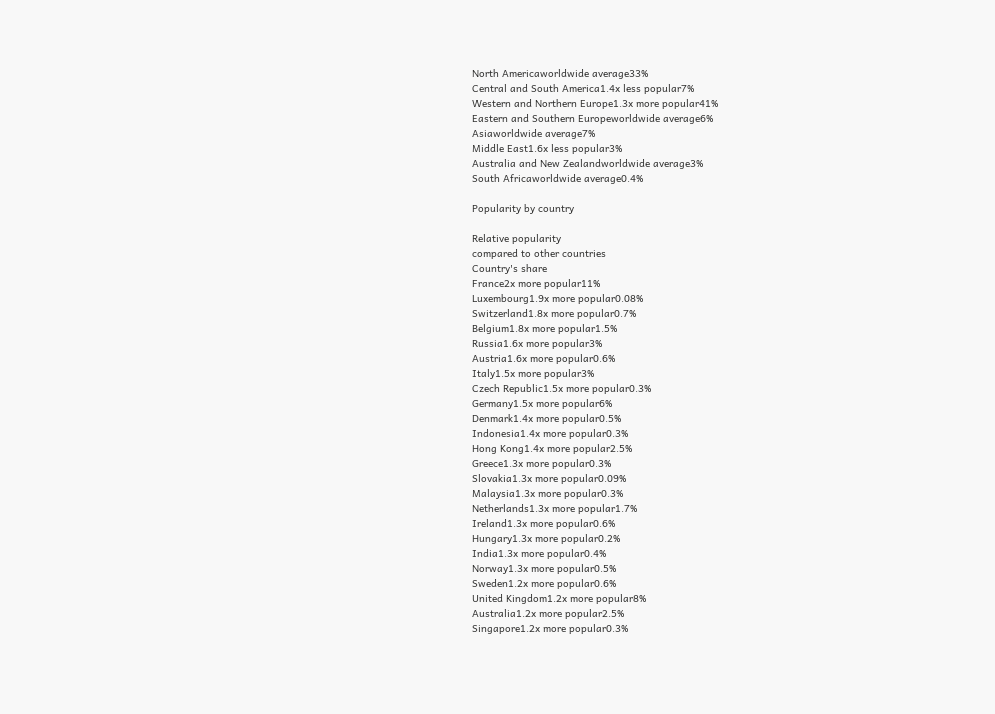North Americaworldwide average33%
Central and South America1.4x less popular7%
Western and Northern Europe1.3x more popular41%
Eastern and Southern Europeworldwide average6%
Asiaworldwide average7%
Middle East1.6x less popular3%
Australia and New Zealandworldwide average3%
South Africaworldwide average0.4%

Popularity by country

Relative popularity
compared to other countries
Country's share
France2x more popular11%
Luxembourg1.9x more popular0.08%
Switzerland1.8x more popular0.7%
Belgium1.8x more popular1.5%
Russia1.6x more popular3%
Austria1.6x more popular0.6%
Italy1.5x more popular3%
Czech Republic1.5x more popular0.3%
Germany1.5x more popular6%
Denmark1.4x more popular0.5%
Indonesia1.4x more popular0.3%
Hong Kong1.4x more popular2.5%
Greece1.3x more popular0.3%
Slovakia1.3x more popular0.09%
Malaysia1.3x more popular0.3%
Netherlands1.3x more popular1.7%
Ireland1.3x more popular0.6%
Hungary1.3x more popular0.2%
India1.3x more popular0.4%
Norway1.3x more popular0.5%
Sweden1.2x more popular0.6%
United Kingdom1.2x more popular8%
Australia1.2x more popular2.5%
Singapore1.2x more popular0.3%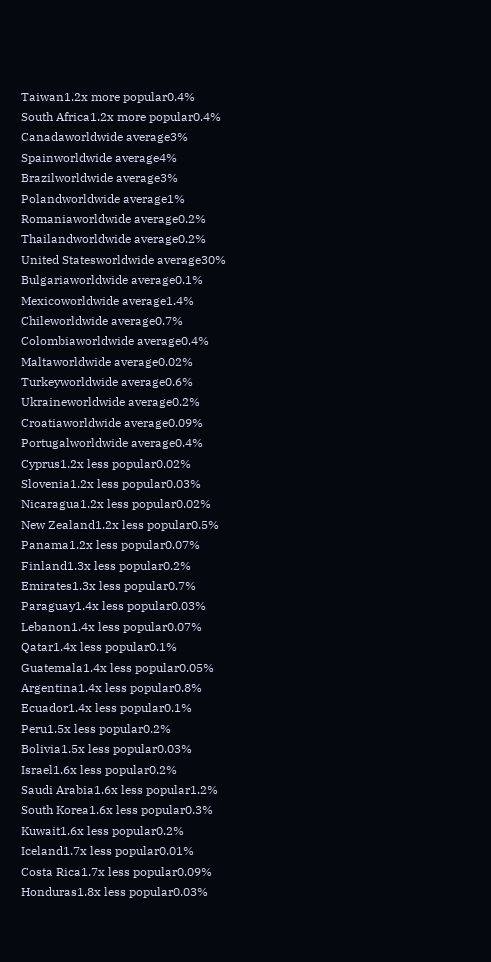Taiwan1.2x more popular0.4%
South Africa1.2x more popular0.4%
Canadaworldwide average3%
Spainworldwide average4%
Brazilworldwide average3%
Polandworldwide average1%
Romaniaworldwide average0.2%
Thailandworldwide average0.2%
United Statesworldwide average30%
Bulgariaworldwide average0.1%
Mexicoworldwide average1.4%
Chileworldwide average0.7%
Colombiaworldwide average0.4%
Maltaworldwide average0.02%
Turkeyworldwide average0.6%
Ukraineworldwide average0.2%
Croatiaworldwide average0.09%
Portugalworldwide average0.4%
Cyprus1.2x less popular0.02%
Slovenia1.2x less popular0.03%
Nicaragua1.2x less popular0.02%
New Zealand1.2x less popular0.5%
Panama1.2x less popular0.07%
Finland1.3x less popular0.2%
Emirates1.3x less popular0.7%
Paraguay1.4x less popular0.03%
Lebanon1.4x less popular0.07%
Qatar1.4x less popular0.1%
Guatemala1.4x less popular0.05%
Argentina1.4x less popular0.8%
Ecuador1.4x less popular0.1%
Peru1.5x less popular0.2%
Bolivia1.5x less popular0.03%
Israel1.6x less popular0.2%
Saudi Arabia1.6x less popular1.2%
South Korea1.6x less popular0.3%
Kuwait1.6x less popular0.2%
Iceland1.7x less popular0.01%
Costa Rica1.7x less popular0.09%
Honduras1.8x less popular0.03%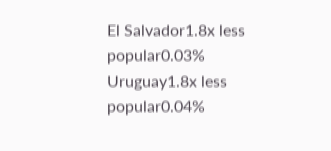El Salvador1.8x less popular0.03%
Uruguay1.8x less popular0.04%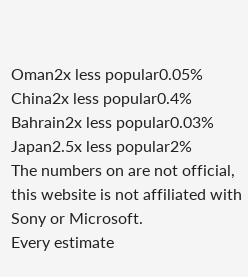Oman2x less popular0.05%
China2x less popular0.4%
Bahrain2x less popular0.03%
Japan2.5x less popular2%
The numbers on are not official, this website is not affiliated with Sony or Microsoft.
Every estimate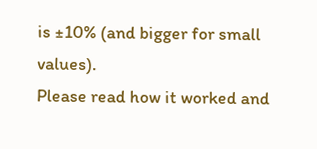is ±10% (and bigger for small values).
Please read how it worked and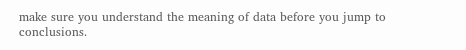make sure you understand the meaning of data before you jump to conclusions.